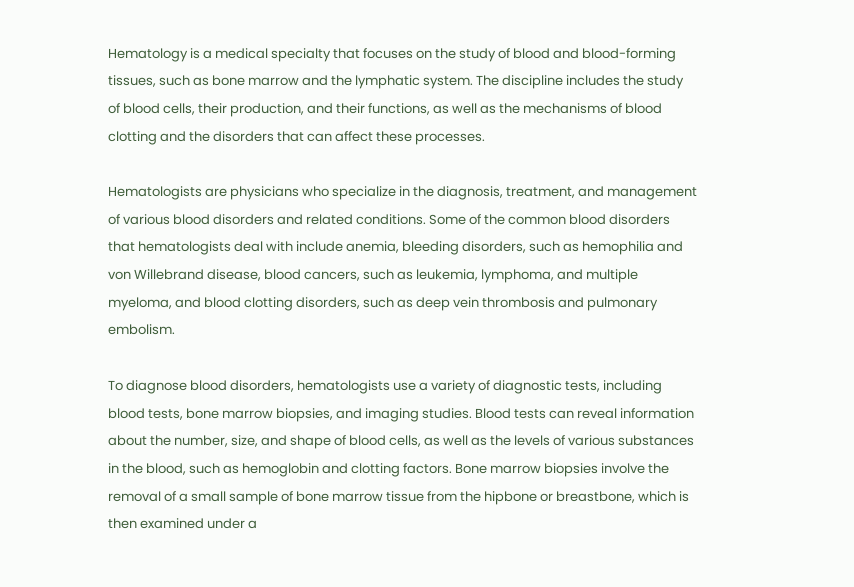Hematology is a medical specialty that focuses on the study of blood and blood-forming tissues, such as bone marrow and the lymphatic system. The discipline includes the study of blood cells, their production, and their functions, as well as the mechanisms of blood clotting and the disorders that can affect these processes.

Hematologists are physicians who specialize in the diagnosis, treatment, and management of various blood disorders and related conditions. Some of the common blood disorders that hematologists deal with include anemia, bleeding disorders, such as hemophilia and von Willebrand disease, blood cancers, such as leukemia, lymphoma, and multiple myeloma, and blood clotting disorders, such as deep vein thrombosis and pulmonary embolism.

To diagnose blood disorders, hematologists use a variety of diagnostic tests, including blood tests, bone marrow biopsies, and imaging studies. Blood tests can reveal information about the number, size, and shape of blood cells, as well as the levels of various substances in the blood, such as hemoglobin and clotting factors. Bone marrow biopsies involve the removal of a small sample of bone marrow tissue from the hipbone or breastbone, which is then examined under a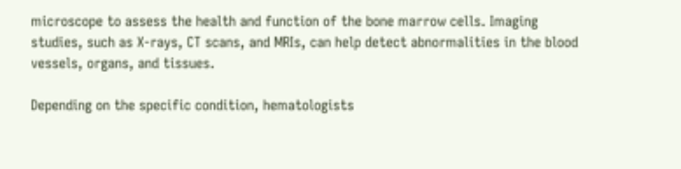microscope to assess the health and function of the bone marrow cells. Imaging studies, such as X-rays, CT scans, and MRIs, can help detect abnormalities in the blood vessels, organs, and tissues.

Depending on the specific condition, hematologists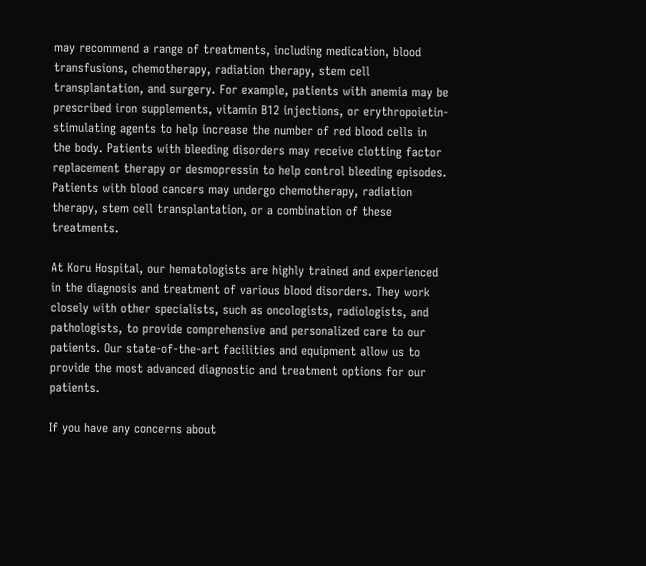may recommend a range of treatments, including medication, blood transfusions, chemotherapy, radiation therapy, stem cell transplantation, and surgery. For example, patients with anemia may be prescribed iron supplements, vitamin B12 injections, or erythropoietin-stimulating agents to help increase the number of red blood cells in the body. Patients with bleeding disorders may receive clotting factor replacement therapy or desmopressin to help control bleeding episodes. Patients with blood cancers may undergo chemotherapy, radiation therapy, stem cell transplantation, or a combination of these treatments.

At Koru Hospital, our hematologists are highly trained and experienced in the diagnosis and treatment of various blood disorders. They work closely with other specialists, such as oncologists, radiologists, and pathologists, to provide comprehensive and personalized care to our patients. Our state-of-the-art facilities and equipment allow us to provide the most advanced diagnostic and treatment options for our patients.

If you have any concerns about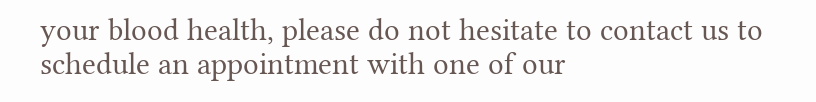your blood health, please do not hesitate to contact us to schedule an appointment with one of our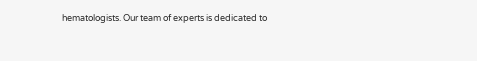hematologists. Our team of experts is dedicated to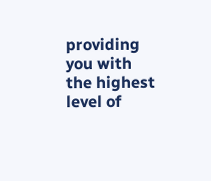providing you with the highest level of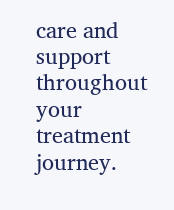care and support throughout your treatment journey.